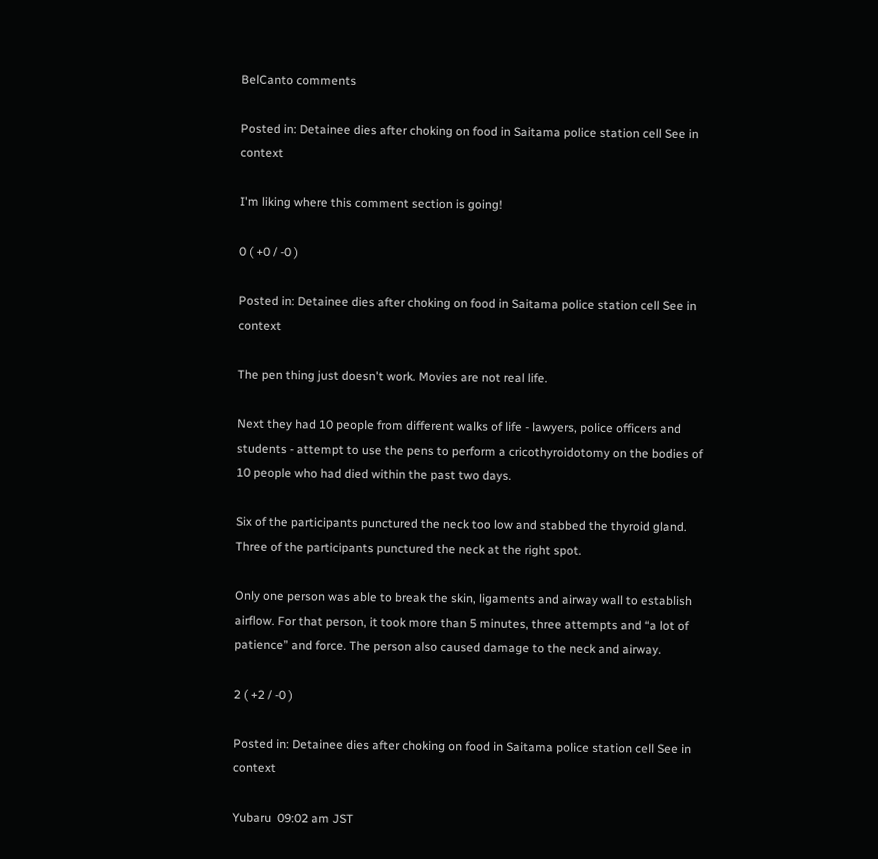BelCanto comments

Posted in: Detainee dies after choking on food in Saitama police station cell See in context

I'm liking where this comment section is going!

0 ( +0 / -0 )

Posted in: Detainee dies after choking on food in Saitama police station cell See in context

The pen thing just doesn't work. Movies are not real life.

Next they had 10 people from different walks of life - lawyers, police officers and students - attempt to use the pens to perform a cricothyroidotomy on the bodies of 10 people who had died within the past two days.

Six of the participants punctured the neck too low and stabbed the thyroid gland. Three of the participants punctured the neck at the right spot.

Only one person was able to break the skin, ligaments and airway wall to establish airflow. For that person, it took more than 5 minutes, three attempts and “a lot of patience” and force. The person also caused damage to the neck and airway.

2 ( +2 / -0 )

Posted in: Detainee dies after choking on food in Saitama police station cell See in context

Yubaru  09:02 am JST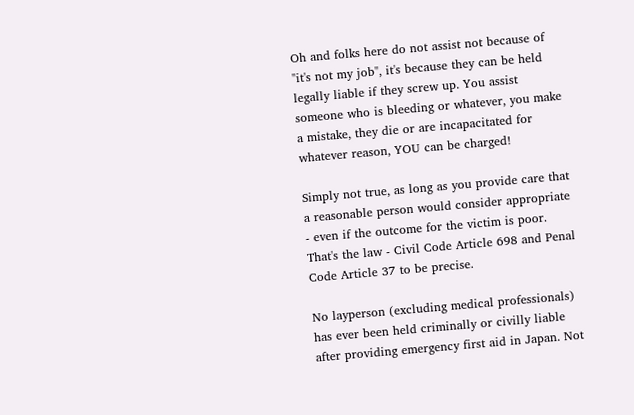Oh and folks here do not assist not because of "it's not my job", it's because they can be held legally liable if they screw up. You assist someone who is bleeding or whatever, you make a mistake, they die or are incapacitated for whatever reason, YOU can be charged!

Simply not true, as long as you provide care that a reasonable person would consider appropriate - even if the outcome for the victim is poor. That's the law - Civil Code Article 698 and Penal Code Article 37 to be precise.

No layperson (excluding medical professionals) has ever been held criminally or civilly liable after providing emergency first aid in Japan. Not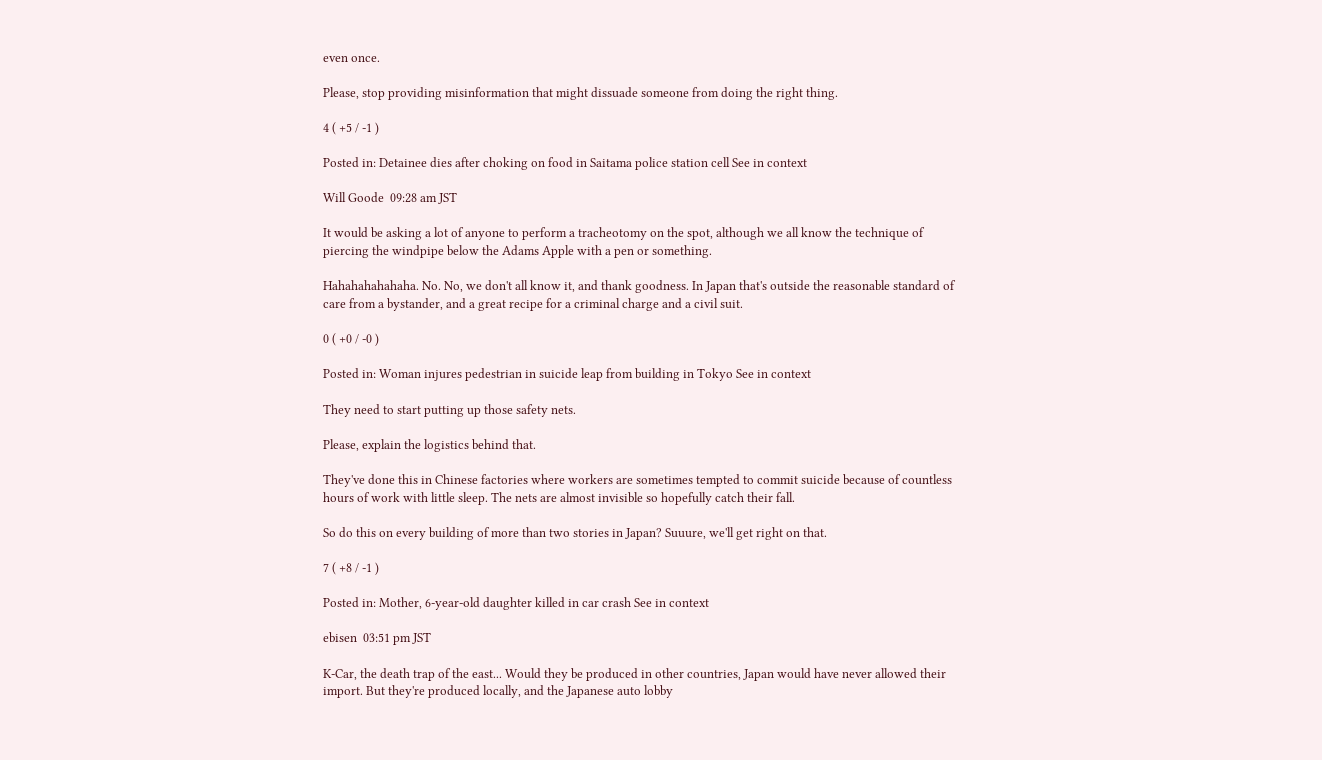even once.

Please, stop providing misinformation that might dissuade someone from doing the right thing.

4 ( +5 / -1 )

Posted in: Detainee dies after choking on food in Saitama police station cell See in context

Will Goode  09:28 am JST

It would be asking a lot of anyone to perform a tracheotomy on the spot, although we all know the technique of piercing the windpipe below the Adams Apple with a pen or something.

Hahahahahahaha. No. No, we don't all know it, and thank goodness. In Japan that's outside the reasonable standard of care from a bystander, and a great recipe for a criminal charge and a civil suit.

0 ( +0 / -0 )

Posted in: Woman injures pedestrian in suicide leap from building in Tokyo See in context

They need to start putting up those safety nets.

Please, explain the logistics behind that.

They've done this in Chinese factories where workers are sometimes tempted to commit suicide because of countless hours of work with little sleep. The nets are almost invisible so hopefully catch their fall.

So do this on every building of more than two stories in Japan? Suuure, we'll get right on that.

7 ( +8 / -1 )

Posted in: Mother, 6-year-old daughter killed in car crash See in context

ebisen  03:51 pm JST

K-Car, the death trap of the east... Would they be produced in other countries, Japan would have never allowed their import. But they're produced locally, and the Japanese auto lobby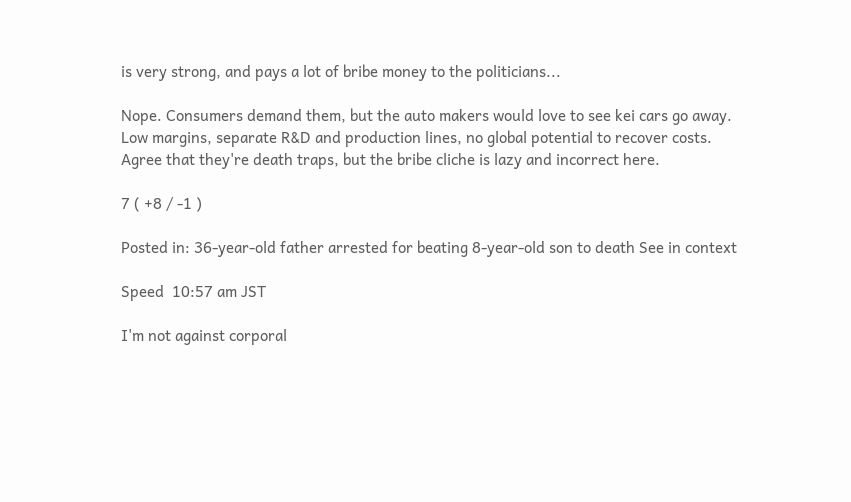is very strong, and pays a lot of bribe money to the politicians...

Nope. Consumers demand them, but the auto makers would love to see kei cars go away. Low margins, separate R&D and production lines, no global potential to recover costs. Agree that they're death traps, but the bribe cliche is lazy and incorrect here.

7 ( +8 / -1 )

Posted in: 36-year-old father arrested for beating 8-year-old son to death See in context

Speed  10:57 am JST

I'm not against corporal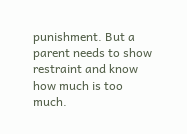punishment. But a parent needs to show restraint and know how much is too much.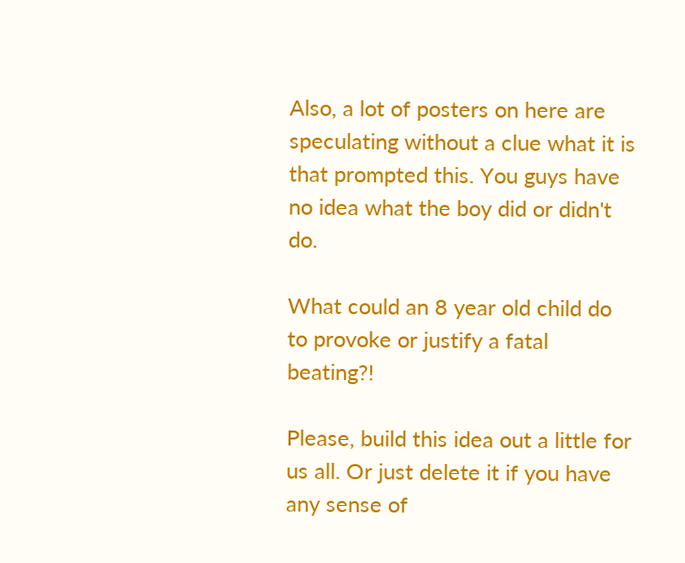Also, a lot of posters on here are speculating without a clue what it is that prompted this. You guys have no idea what the boy did or didn't do.

What could an 8 year old child do to provoke or justify a fatal beating?!

Please, build this idea out a little for us all. Or just delete it if you have any sense of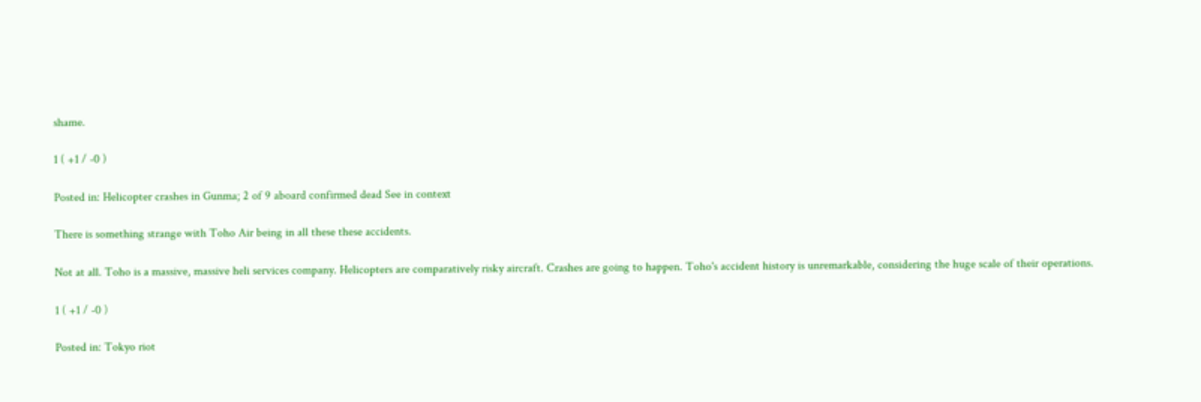shame.

1 ( +1 / -0 )

Posted in: Helicopter crashes in Gunma; 2 of 9 aboard confirmed dead See in context

There is something strange with Toho Air being in all these these accidents.

Not at all. Toho is a massive, massive heli services company. Helicopters are comparatively risky aircraft. Crashes are going to happen. Toho's accident history is unremarkable, considering the huge scale of their operations.

1 ( +1 / -0 )

Posted in: Tokyo riot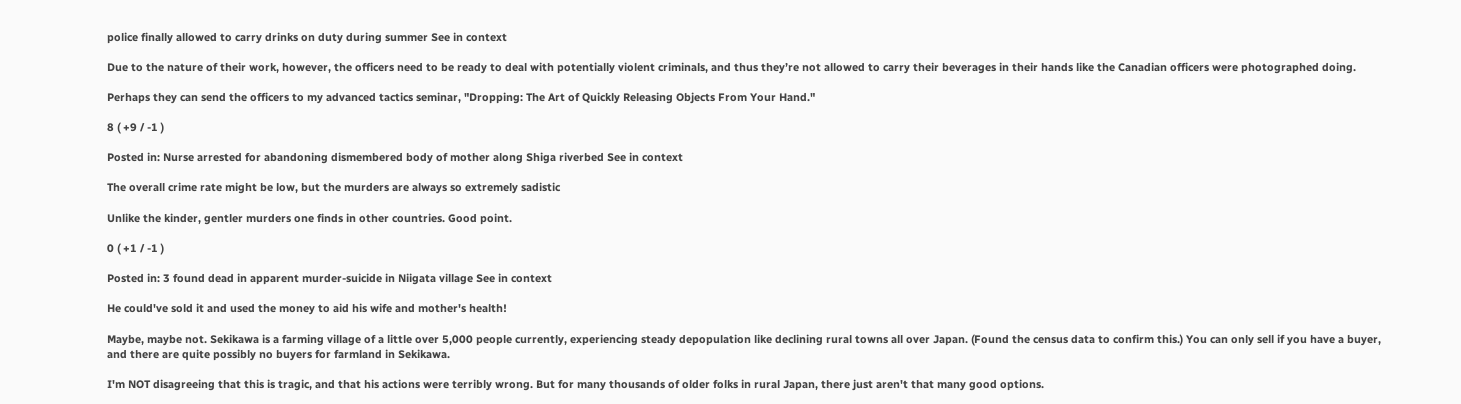police finally allowed to carry drinks on duty during summer See in context

Due to the nature of their work, however, the officers need to be ready to deal with potentially violent criminals, and thus they’re not allowed to carry their beverages in their hands like the Canadian officers were photographed doing.

Perhaps they can send the officers to my advanced tactics seminar, "Dropping: The Art of Quickly Releasing Objects From Your Hand."

8 ( +9 / -1 )

Posted in: Nurse arrested for abandoning dismembered body of mother along Shiga riverbed See in context

The overall crime rate might be low, but the murders are always so extremely sadistic

Unlike the kinder, gentler murders one finds in other countries. Good point.

0 ( +1 / -1 )

Posted in: 3 found dead in apparent murder-suicide in Niigata village See in context

He could've sold it and used the money to aid his wife and mother's health!

Maybe, maybe not. Sekikawa is a farming village of a little over 5,000 people currently, experiencing steady depopulation like declining rural towns all over Japan. (Found the census data to confirm this.) You can only sell if you have a buyer, and there are quite possibly no buyers for farmland in Sekikawa.

I'm NOT disagreeing that this is tragic, and that his actions were terribly wrong. But for many thousands of older folks in rural Japan, there just aren't that many good options.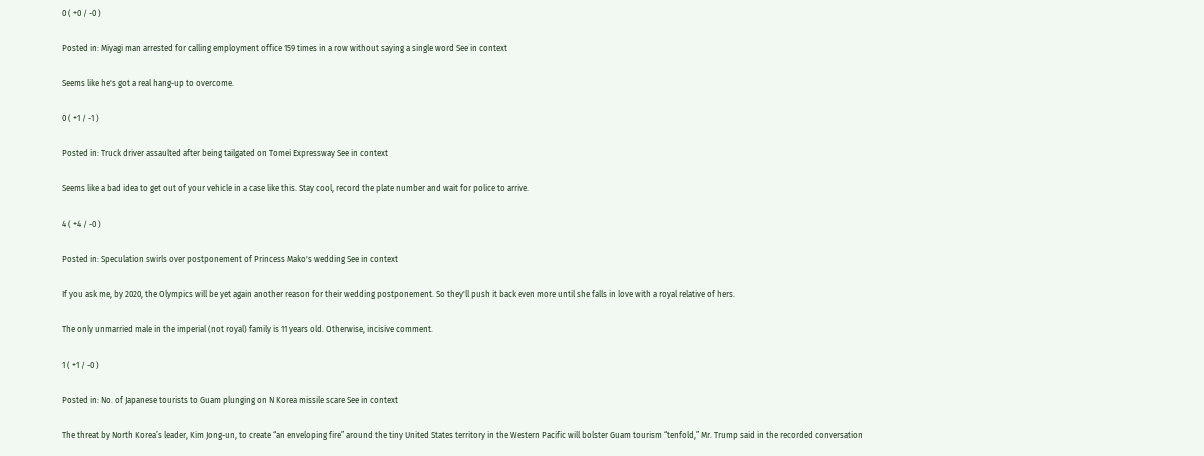0 ( +0 / -0 )

Posted in: Miyagi man arrested for calling employment office 159 times in a row without saying a single word See in context

Seems like he's got a real hang-up to overcome.

0 ( +1 / -1 )

Posted in: Truck driver assaulted after being tailgated on Tomei Expressway See in context

Seems like a bad idea to get out of your vehicle in a case like this. Stay cool, record the plate number and wait for police to arrive.

4 ( +4 / -0 )

Posted in: Speculation swirls over postponement of Princess Mako's wedding See in context

If you ask me, by 2020, the Olympics will be yet again another reason for their wedding postponement. So they'll push it back even more until she falls in love with a royal relative of hers.

The only unmarried male in the imperial (not royal) family is 11 years old. Otherwise, incisive comment.

1 ( +1 / -0 )

Posted in: No. of Japanese tourists to Guam plunging on N Korea missile scare See in context

The threat by North Korea’s leader, Kim Jong-un, to create “an enveloping fire” around the tiny United States territory in the Western Pacific will bolster Guam tourism “tenfold,” Mr. Trump said in the recorded conversation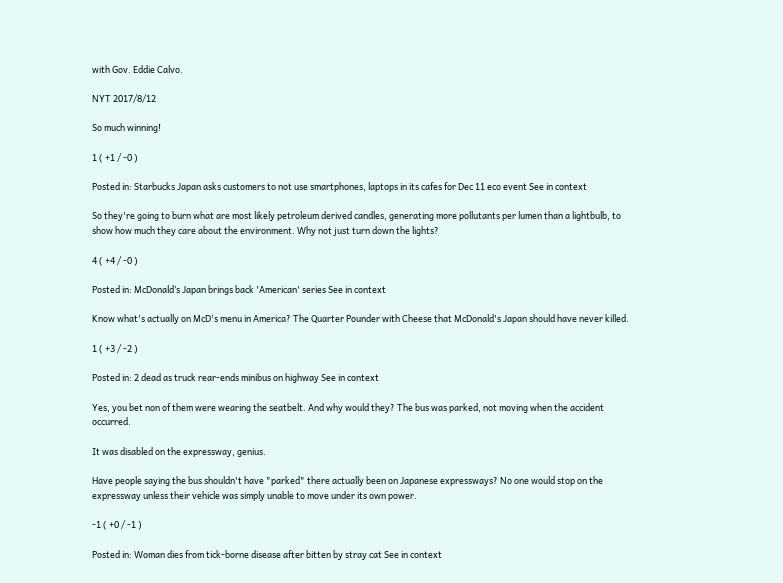with Gov. Eddie Calvo.

NYT 2017/8/12

So much winning!

1 ( +1 / -0 )

Posted in: Starbucks Japan asks customers to not use smartphones, laptops in its cafes for Dec 11 eco event See in context

So they're going to burn what are most likely petroleum derived candles, generating more pollutants per lumen than a lightbulb, to show how much they care about the environment. Why not just turn down the lights?

4 ( +4 / -0 )

Posted in: McDonald’s Japan brings back 'American' series See in context

Know what's actually on McD's menu in America? The Quarter Pounder with Cheese that McDonald's Japan should have never killed.

1 ( +3 / -2 )

Posted in: 2 dead as truck rear-ends minibus on highway See in context

Yes, you bet non of them were wearing the seatbelt. And why would they? The bus was parked, not moving when the accident occurred.

It was disabled on the expressway, genius.

Have people saying the bus shouldn't have "parked" there actually been on Japanese expressways? No one would stop on the expressway unless their vehicle was simply unable to move under its own power.

-1 ( +0 / -1 )

Posted in: Woman dies from tick-borne disease after bitten by stray cat See in context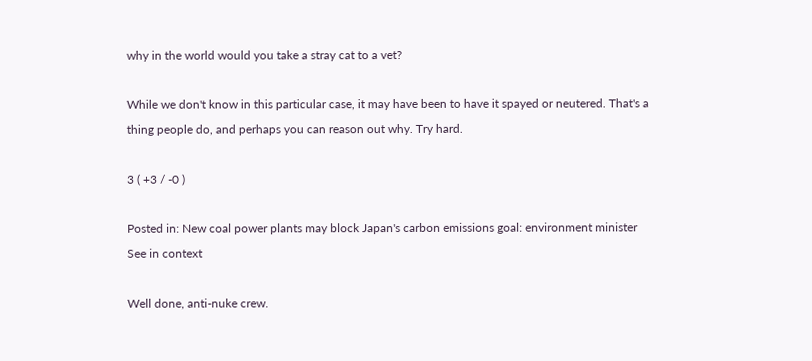why in the world would you take a stray cat to a vet?

While we don't know in this particular case, it may have been to have it spayed or neutered. That's a thing people do, and perhaps you can reason out why. Try hard.

3 ( +3 / -0 )

Posted in: New coal power plants may block Japan's carbon emissions goal: environment minister See in context

Well done, anti-nuke crew.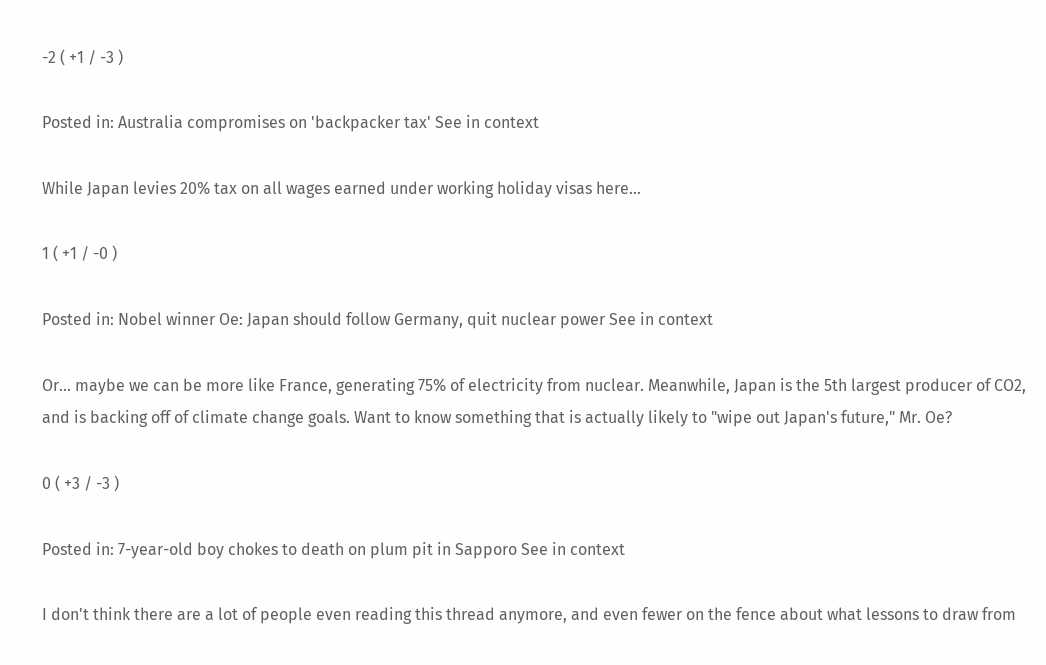-2 ( +1 / -3 )

Posted in: Australia compromises on 'backpacker tax' See in context

While Japan levies 20% tax on all wages earned under working holiday visas here...

1 ( +1 / -0 )

Posted in: Nobel winner Oe: Japan should follow Germany, quit nuclear power See in context

Or... maybe we can be more like France, generating 75% of electricity from nuclear. Meanwhile, Japan is the 5th largest producer of CO2, and is backing off of climate change goals. Want to know something that is actually likely to "wipe out Japan's future," Mr. Oe?

0 ( +3 / -3 )

Posted in: 7-year-old boy chokes to death on plum pit in Sapporo See in context

I don't think there are a lot of people even reading this thread anymore, and even fewer on the fence about what lessons to draw from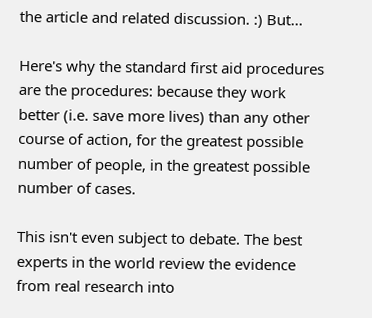the article and related discussion. :) But...

Here's why the standard first aid procedures are the procedures: because they work better (i.e. save more lives) than any other course of action, for the greatest possible number of people, in the greatest possible number of cases.

This isn't even subject to debate. The best experts in the world review the evidence from real research into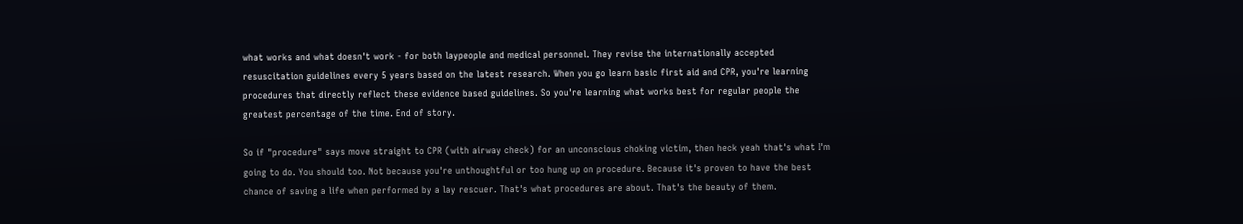what works and what doesn't work - for both laypeople and medical personnel. They revise the internationally accepted resuscitation guidelines every 5 years based on the latest research. When you go learn basic first aid and CPR, you're learning procedures that directly reflect these evidence based guidelines. So you're learning what works best for regular people the greatest percentage of the time. End of story.

So if "procedure" says move straight to CPR (with airway check) for an unconscious choking victim, then heck yeah that's what I'm going to do. You should too. Not because you're unthoughtful or too hung up on procedure. Because it's proven to have the best chance of saving a life when performed by a lay rescuer. That's what procedures are about. That's the beauty of them.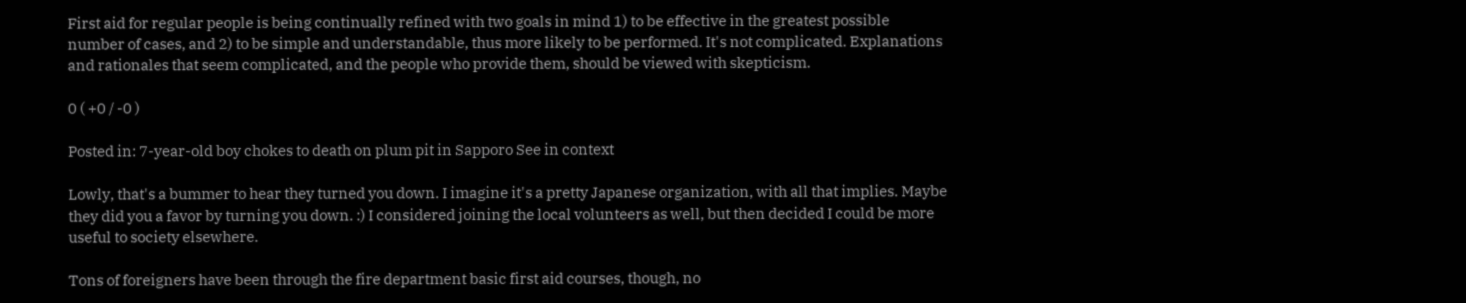First aid for regular people is being continually refined with two goals in mind 1) to be effective in the greatest possible number of cases, and 2) to be simple and understandable, thus more likely to be performed. It's not complicated. Explanations and rationales that seem complicated, and the people who provide them, should be viewed with skepticism.

0 ( +0 / -0 )

Posted in: 7-year-old boy chokes to death on plum pit in Sapporo See in context

Lowly, that's a bummer to hear they turned you down. I imagine it's a pretty Japanese organization, with all that implies. Maybe they did you a favor by turning you down. :) I considered joining the local volunteers as well, but then decided I could be more useful to society elsewhere.

Tons of foreigners have been through the fire department basic first aid courses, though, no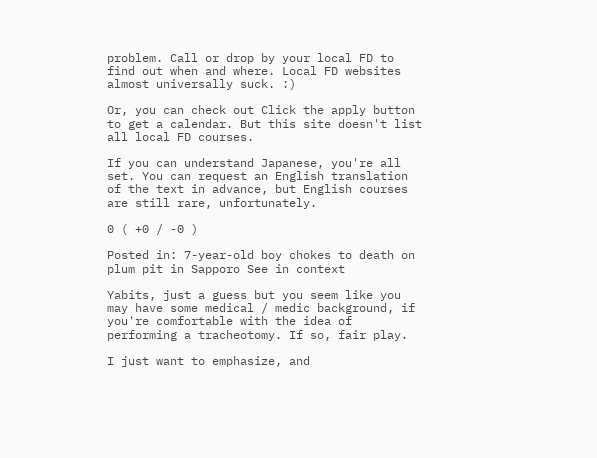problem. Call or drop by your local FD to find out when and where. Local FD websites almost universally suck. :)

Or, you can check out Click the apply button to get a calendar. But this site doesn't list all local FD courses.

If you can understand Japanese, you're all set. You can request an English translation of the text in advance, but English courses are still rare, unfortunately.

0 ( +0 / -0 )

Posted in: 7-year-old boy chokes to death on plum pit in Sapporo See in context

Yabits, just a guess but you seem like you may have some medical / medic background, if you're comfortable with the idea of performing a tracheotomy. If so, fair play.

I just want to emphasize, and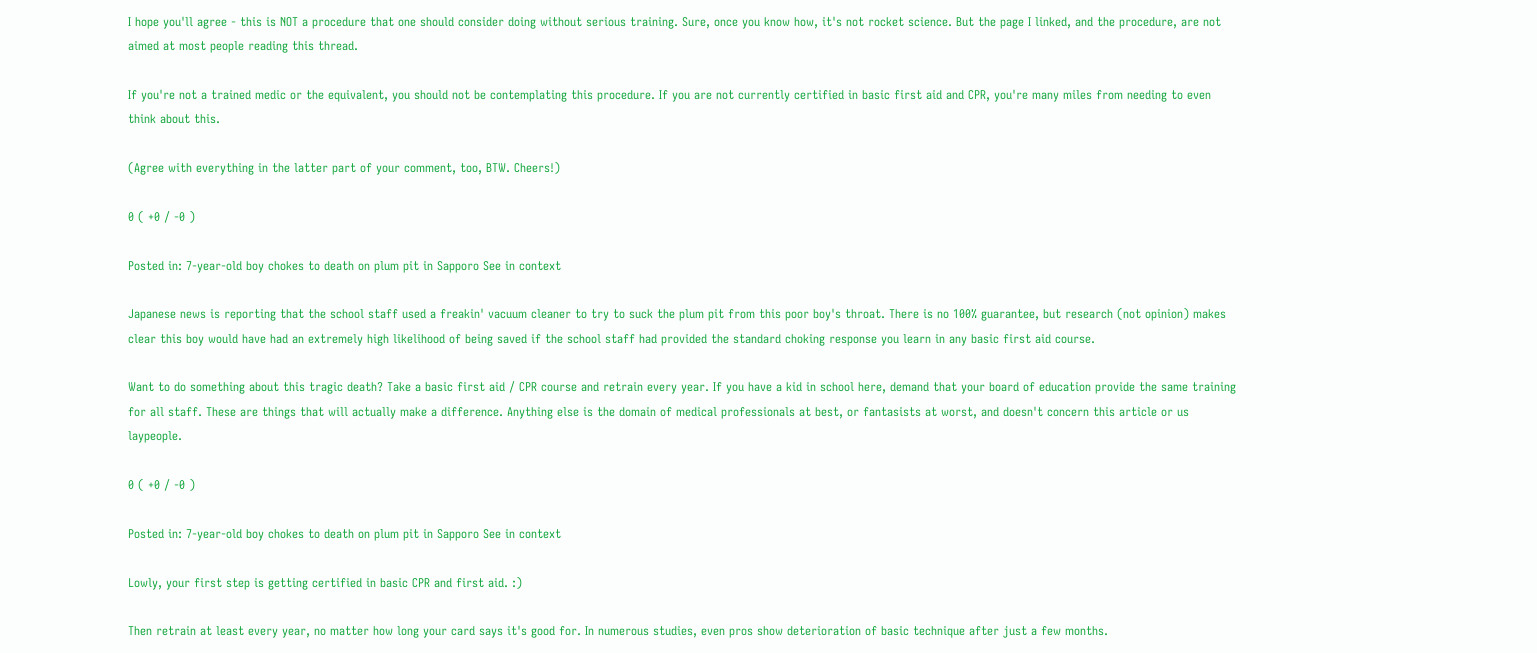I hope you'll agree - this is NOT a procedure that one should consider doing without serious training. Sure, once you know how, it's not rocket science. But the page I linked, and the procedure, are not aimed at most people reading this thread.

If you're not a trained medic or the equivalent, you should not be contemplating this procedure. If you are not currently certified in basic first aid and CPR, you're many miles from needing to even think about this.

(Agree with everything in the latter part of your comment, too, BTW. Cheers!)

0 ( +0 / -0 )

Posted in: 7-year-old boy chokes to death on plum pit in Sapporo See in context

Japanese news is reporting that the school staff used a freakin' vacuum cleaner to try to suck the plum pit from this poor boy's throat. There is no 100% guarantee, but research (not opinion) makes clear this boy would have had an extremely high likelihood of being saved if the school staff had provided the standard choking response you learn in any basic first aid course.

Want to do something about this tragic death? Take a basic first aid / CPR course and retrain every year. If you have a kid in school here, demand that your board of education provide the same training for all staff. These are things that will actually make a difference. Anything else is the domain of medical professionals at best, or fantasists at worst, and doesn't concern this article or us laypeople.

0 ( +0 / -0 )

Posted in: 7-year-old boy chokes to death on plum pit in Sapporo See in context

Lowly, your first step is getting certified in basic CPR and first aid. :)

Then retrain at least every year, no matter how long your card says it's good for. In numerous studies, even pros show deterioration of basic technique after just a few months.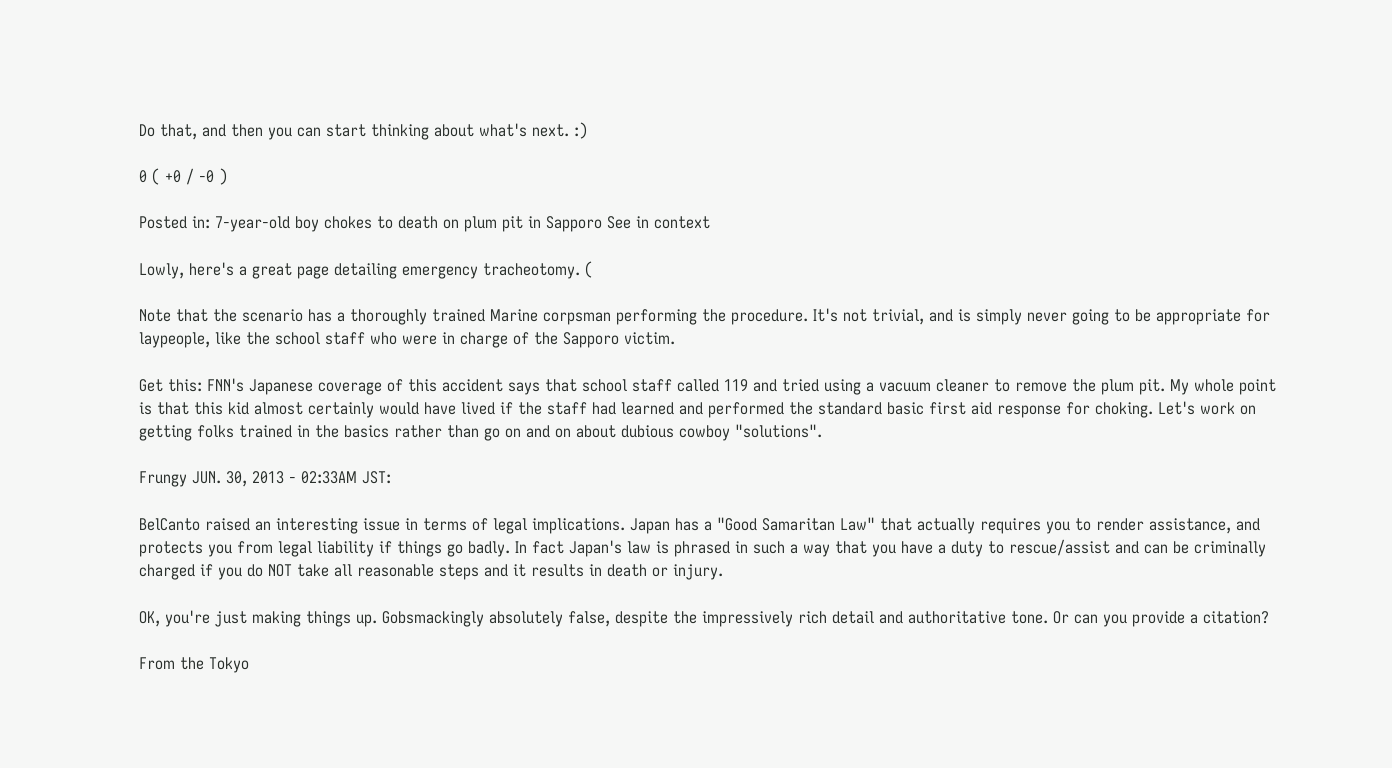Do that, and then you can start thinking about what's next. :)

0 ( +0 / -0 )

Posted in: 7-year-old boy chokes to death on plum pit in Sapporo See in context

Lowly, here's a great page detailing emergency tracheotomy. (

Note that the scenario has a thoroughly trained Marine corpsman performing the procedure. It's not trivial, and is simply never going to be appropriate for laypeople, like the school staff who were in charge of the Sapporo victim.

Get this: FNN's Japanese coverage of this accident says that school staff called 119 and tried using a vacuum cleaner to remove the plum pit. My whole point is that this kid almost certainly would have lived if the staff had learned and performed the standard basic first aid response for choking. Let's work on getting folks trained in the basics rather than go on and on about dubious cowboy "solutions".

Frungy JUN. 30, 2013 - 02:33AM JST:

BelCanto raised an interesting issue in terms of legal implications. Japan has a "Good Samaritan Law" that actually requires you to render assistance, and protects you from legal liability if things go badly. In fact Japan's law is phrased in such a way that you have a duty to rescue/assist and can be criminally charged if you do NOT take all reasonable steps and it results in death or injury.

OK, you're just making things up. Gobsmackingly absolutely false, despite the impressively rich detail and authoritative tone. Or can you provide a citation?

From the Tokyo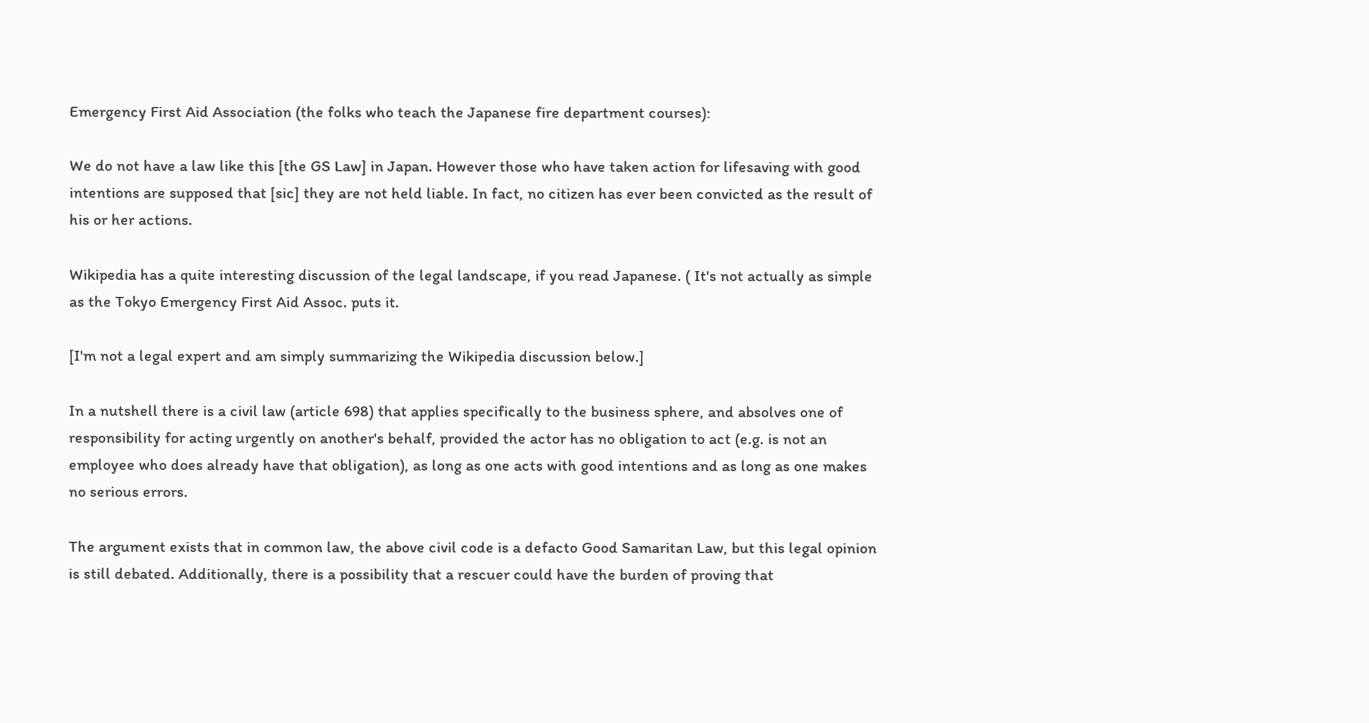Emergency First Aid Association (the folks who teach the Japanese fire department courses):

We do not have a law like this [the GS Law] in Japan. However those who have taken action for lifesaving with good intentions are supposed that [sic] they are not held liable. In fact, no citizen has ever been convicted as the result of his or her actions.

Wikipedia has a quite interesting discussion of the legal landscape, if you read Japanese. ( It's not actually as simple as the Tokyo Emergency First Aid Assoc. puts it.

[I'm not a legal expert and am simply summarizing the Wikipedia discussion below.]

In a nutshell there is a civil law (article 698) that applies specifically to the business sphere, and absolves one of responsibility for acting urgently on another's behalf, provided the actor has no obligation to act (e.g. is not an employee who does already have that obligation), as long as one acts with good intentions and as long as one makes no serious errors.

The argument exists that in common law, the above civil code is a defacto Good Samaritan Law, but this legal opinion is still debated. Additionally, there is a possibility that a rescuer could have the burden of proving that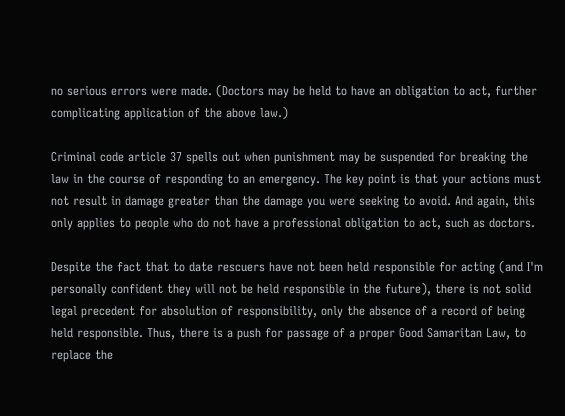no serious errors were made. (Doctors may be held to have an obligation to act, further complicating application of the above law.)

Criminal code article 37 spells out when punishment may be suspended for breaking the law in the course of responding to an emergency. The key point is that your actions must not result in damage greater than the damage you were seeking to avoid. And again, this only applies to people who do not have a professional obligation to act, such as doctors.

Despite the fact that to date rescuers have not been held responsible for acting (and I'm personally confident they will not be held responsible in the future), there is not solid legal precedent for absolution of responsibility, only the absence of a record of being held responsible. Thus, there is a push for passage of a proper Good Samaritan Law, to replace the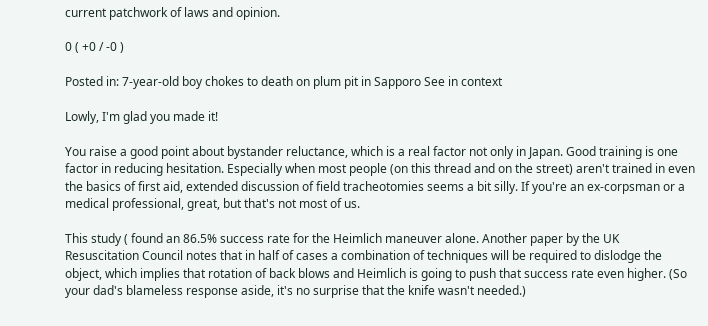current patchwork of laws and opinion.

0 ( +0 / -0 )

Posted in: 7-year-old boy chokes to death on plum pit in Sapporo See in context

Lowly, I'm glad you made it!

You raise a good point about bystander reluctance, which is a real factor not only in Japan. Good training is one factor in reducing hesitation. Especially when most people (on this thread and on the street) aren't trained in even the basics of first aid, extended discussion of field tracheotomies seems a bit silly. If you're an ex-corpsman or a medical professional, great, but that's not most of us.

This study ( found an 86.5% success rate for the Heimlich maneuver alone. Another paper by the UK Resuscitation Council notes that in half of cases a combination of techniques will be required to dislodge the object, which implies that rotation of back blows and Heimlich is going to push that success rate even higher. (So your dad's blameless response aside, it's no surprise that the knife wasn't needed.)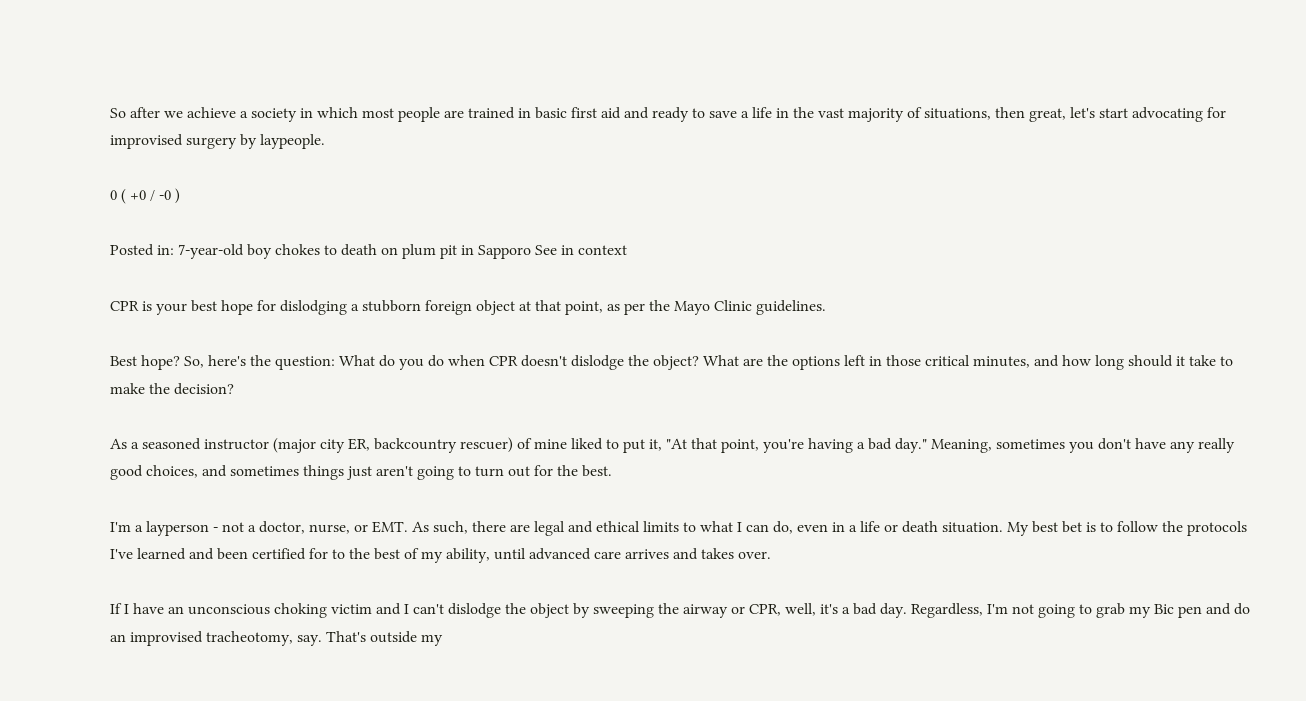So after we achieve a society in which most people are trained in basic first aid and ready to save a life in the vast majority of situations, then great, let's start advocating for improvised surgery by laypeople.

0 ( +0 / -0 )

Posted in: 7-year-old boy chokes to death on plum pit in Sapporo See in context

CPR is your best hope for dislodging a stubborn foreign object at that point, as per the Mayo Clinic guidelines.

Best hope? So, here's the question: What do you do when CPR doesn't dislodge the object? What are the options left in those critical minutes, and how long should it take to make the decision?

As a seasoned instructor (major city ER, backcountry rescuer) of mine liked to put it, "At that point, you're having a bad day." Meaning, sometimes you don't have any really good choices, and sometimes things just aren't going to turn out for the best.

I'm a layperson - not a doctor, nurse, or EMT. As such, there are legal and ethical limits to what I can do, even in a life or death situation. My best bet is to follow the protocols I've learned and been certified for to the best of my ability, until advanced care arrives and takes over.

If I have an unconscious choking victim and I can't dislodge the object by sweeping the airway or CPR, well, it's a bad day. Regardless, I'm not going to grab my Bic pen and do an improvised tracheotomy, say. That's outside my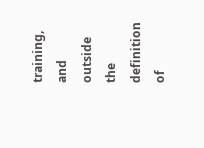training, and outside the definition of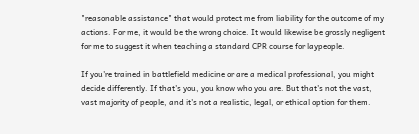"reasonable assistance" that would protect me from liability for the outcome of my actions. For me, it would be the wrong choice. It would likewise be grossly negligent for me to suggest it when teaching a standard CPR course for laypeople.

If you're trained in battlefield medicine or are a medical professional, you might decide differently. If that's you, you know who you are. But that's not the vast, vast majority of people, and it's not a realistic, legal, or ethical option for them.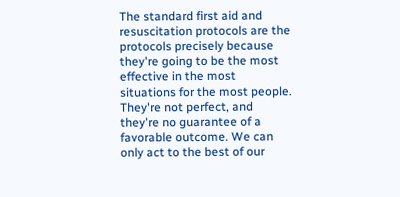The standard first aid and resuscitation protocols are the protocols precisely because they're going to be the most effective in the most situations for the most people. They're not perfect, and they're no guarantee of a favorable outcome. We can only act to the best of our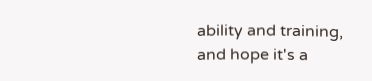ability and training, and hope it's a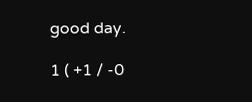good day.

1 ( +1 / -0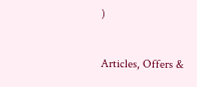)

Articles, Offers &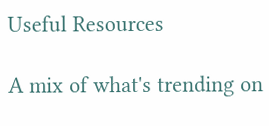Useful Resources

A mix of what's trending on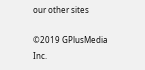our other sites

©2019 GPlusMedia Inc.